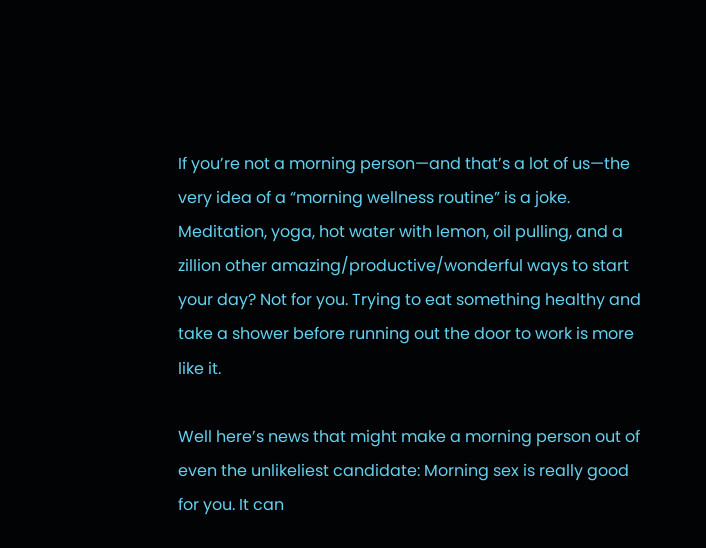If you’re not a morning person—and that’s a lot of us—the very idea of a “morning wellness routine” is a joke. Meditation, yoga, hot water with lemon, oil pulling, and a zillion other amazing/productive/wonderful ways to start your day? Not for you. Trying to eat something healthy and take a shower before running out the door to work is more like it.

Well here’s news that might make a morning person out of even the unlikeliest candidate: Morning sex is really good for you. It can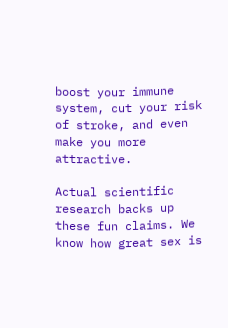boost your immune system, cut your risk of stroke, and even make you more attractive.

Actual scientific research backs up these fun claims. We know how great sex is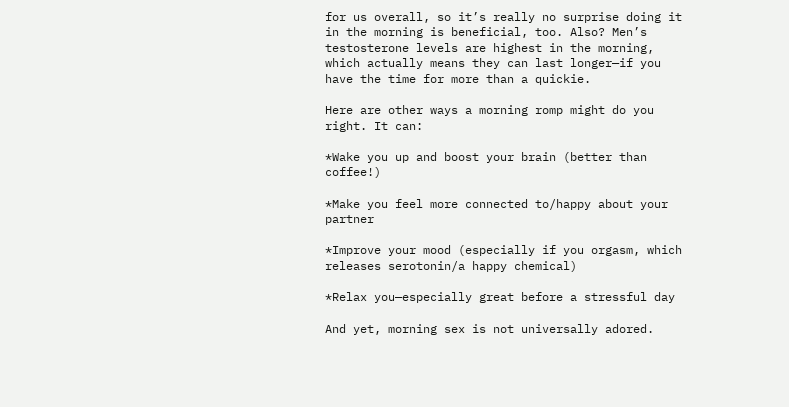for us overall, so it’s really no surprise doing it in the morning is beneficial, too. Also? Men’s testosterone levels are highest in the morning, which actually means they can last longer—if you have the time for more than a quickie.

Here are other ways a morning romp might do you right. It can:

*Wake you up and boost your brain (better than coffee!)

*Make you feel more connected to/happy about your partner

*Improve your mood (especially if you orgasm, which releases serotonin/a happy chemical)

*Relax you—especially great before a stressful day

And yet, morning sex is not universally adored.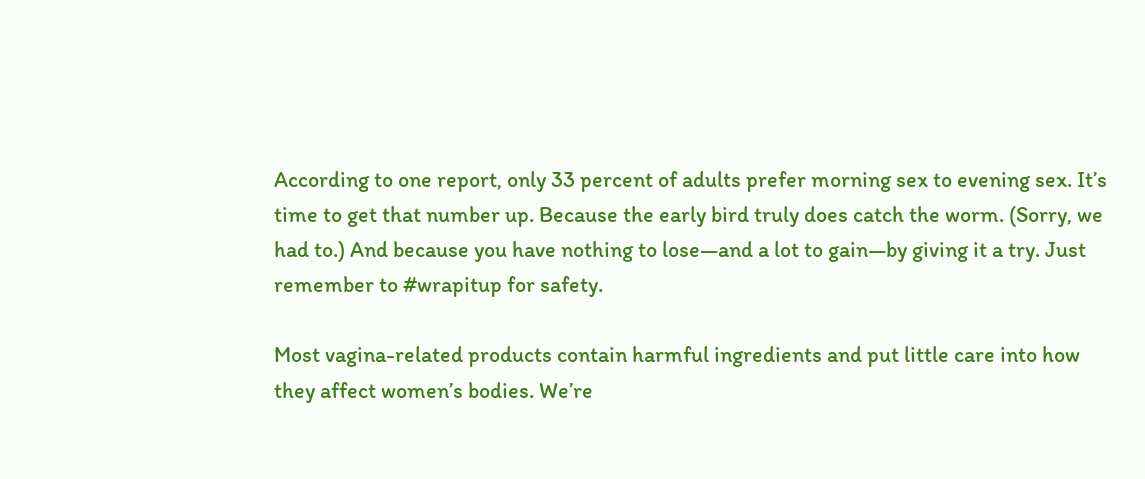According to one report, only 33 percent of adults prefer morning sex to evening sex. It’s time to get that number up. Because the early bird truly does catch the worm. (Sorry, we had to.) And because you have nothing to lose—and a lot to gain—by giving it a try. Just remember to #wrapitup for safety.

Most vagina-related products contain harmful ingredients and put little care into how they affect women’s bodies. We’re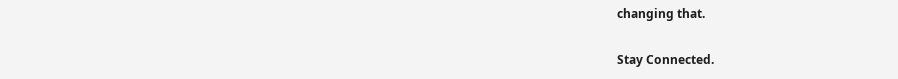changing that.

Stay Connected.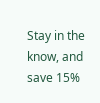Stay in the know, and save 15%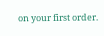on your first order.